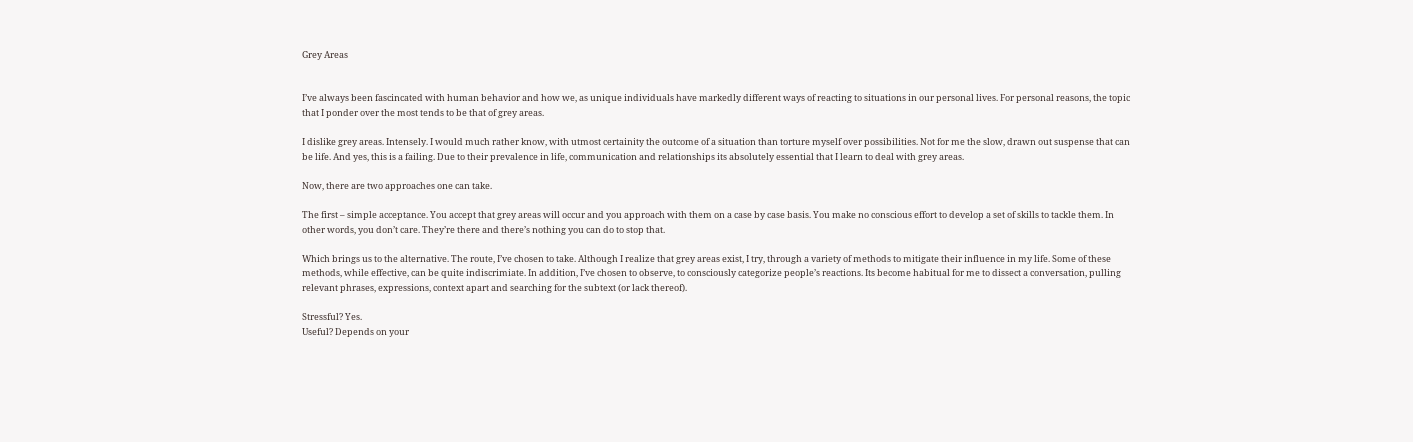Grey Areas


I’ve always been fascincated with human behavior and how we, as unique individuals have markedly different ways of reacting to situations in our personal lives. For personal reasons, the topic that I ponder over the most tends to be that of grey areas.

I dislike grey areas. Intensely. I would much rather know, with utmost certainity the outcome of a situation than torture myself over possibilities. Not for me the slow, drawn out suspense that can be life. And yes, this is a failing. Due to their prevalence in life, communication and relationships its absolutely essential that I learn to deal with grey areas.

Now, there are two approaches one can take.

The first – simple acceptance. You accept that grey areas will occur and you approach with them on a case by case basis. You make no conscious effort to develop a set of skills to tackle them. In other words, you don’t care. They’re there and there’s nothing you can do to stop that.

Which brings us to the alternative. The route, I’ve chosen to take. Although I realize that grey areas exist, I try, through a variety of methods to mitigate their influence in my life. Some of these methods, while effective, can be quite indiscrimiate. In addition, I’ve chosen to observe, to consciously categorize people’s reactions. Its become habitual for me to dissect a conversation, pulling relevant phrases, expressions, context apart and searching for the subtext (or lack thereof).

Stressful? Yes.
Useful? Depends on your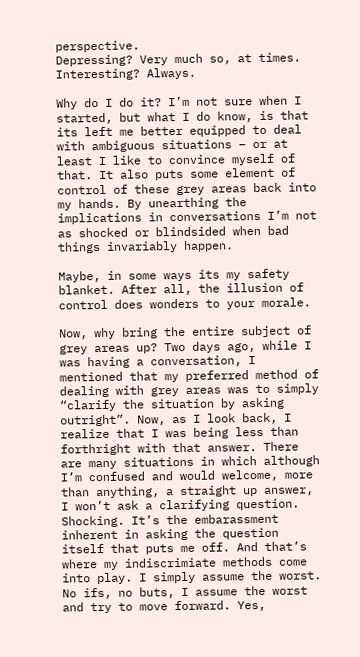perspective.
Depressing? Very much so, at times.
Interesting? Always.

Why do I do it? I’m not sure when I started, but what I do know, is that its left me better equipped to deal with ambiguous situations – or at least I like to convince myself of that. It also puts some element of control of these grey areas back into my hands. By unearthing the implications in conversations I’m not as shocked or blindsided when bad things invariably happen.

Maybe, in some ways its my safety blanket. After all, the illusion of control does wonders to your morale.

Now, why bring the entire subject of grey areas up? Two days ago, while I was having a conversation, I mentioned that my preferred method of dealing with grey areas was to simply “clarify the situation by asking outright”. Now, as I look back, I realize that I was being less than forthright with that answer. There are many situations in which although I’m confused and would welcome, more than anything, a straight up answer, I won’t ask a clarifying question. Shocking. It’s the embarassment inherent in asking the question itself that puts me off. And that’s where my indiscrimiate methods come into play. I simply assume the worst. No ifs, no buts, I assume the worst and try to move forward. Yes,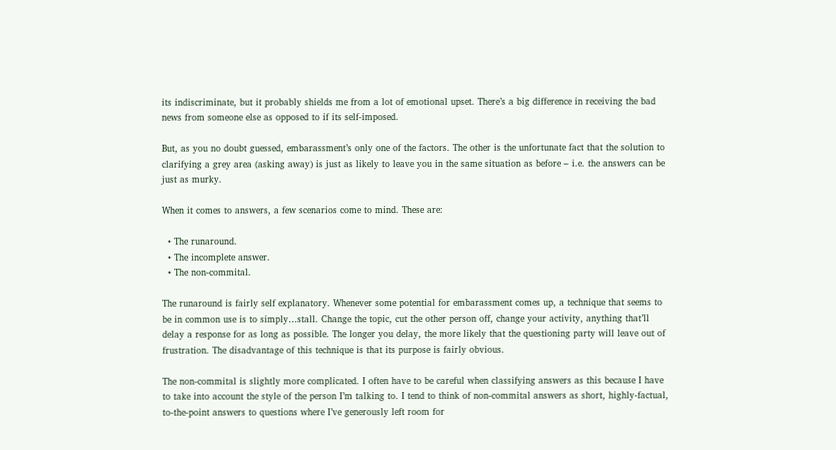its indiscriminate, but it probably shields me from a lot of emotional upset. There’s a big difference in receiving the bad news from someone else as opposed to if its self-imposed.

But, as you no doubt guessed, embarassment’s only one of the factors. The other is the unfortunate fact that the solution to clarifying a grey area (asking away) is just as likely to leave you in the same situation as before – i.e. the answers can be just as murky.

When it comes to answers, a few scenarios come to mind. These are:

  • The runaround.
  • The incomplete answer.
  • The non-commital.

The runaround is fairly self explanatory. Whenever some potential for embarassment comes up, a technique that seems to be in common use is to simply…stall. Change the topic, cut the other person off, change your activity, anything that’ll delay a response for as long as possible. The longer you delay, the more likely that the questioning party will leave out of frustration. The disadvantage of this technique is that its purpose is fairly obvious.

The non-commital is slightly more complicated. I often have to be careful when classifying answers as this because I have to take into account the style of the person I’m talking to. I tend to think of non-commital answers as short, highly-factual, to-the-point answers to questions where I’ve generously left room for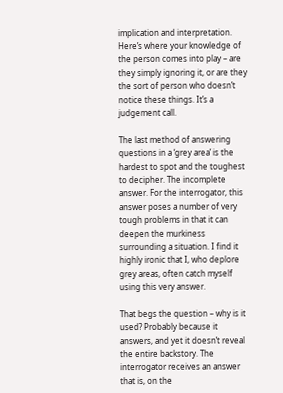implication and interpretation. Here’s where your knowledge of the person comes into play – are they simply ignoring it, or are they the sort of person who doesn’t notice these things. It’s a judgement call.

The last method of answering questions in a ‘grey area’ is the hardest to spot and the toughest to decipher. The incomplete answer. For the interrogator, this answer poses a number of very tough problems in that it can deepen the murkiness surrounding a situation. I find it highly ironic that I, who deplore grey areas, often catch myself using this very answer.

That begs the question – why is it used? Probably because it answers, and yet it doesn’t reveal the entire backstory. The interrogator receives an answer that is, on the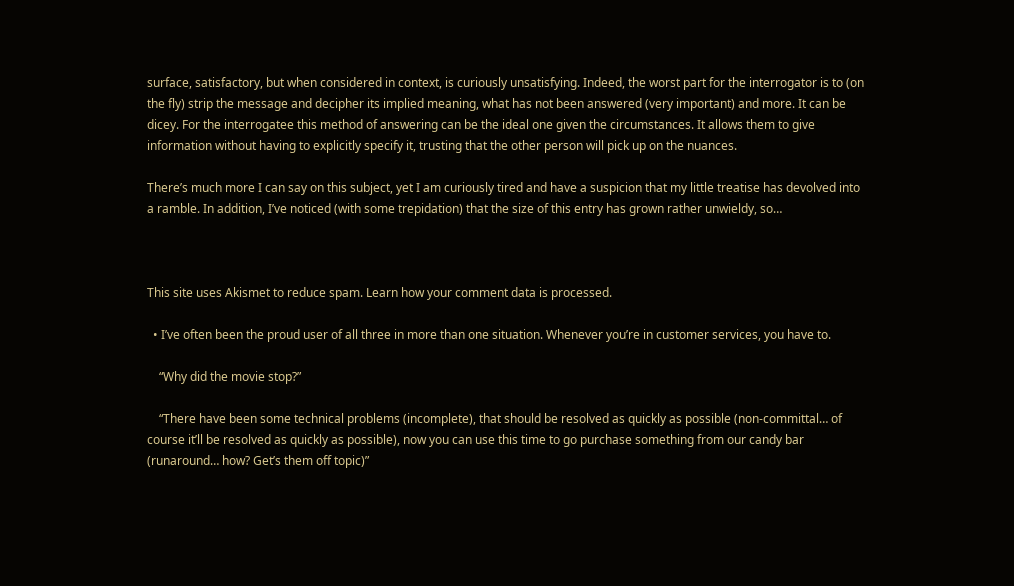surface, satisfactory, but when considered in context, is curiously unsatisfying. Indeed, the worst part for the interrogator is to (on the fly) strip the message and decipher its implied meaning, what has not been answered (very important) and more. It can be dicey. For the interrogatee this method of answering can be the ideal one given the circumstances. It allows them to give information without having to explicitly specify it, trusting that the other person will pick up on the nuances.

There’s much more I can say on this subject, yet I am curiously tired and have a suspicion that my little treatise has devolved into a ramble. In addition, I’ve noticed (with some trepidation) that the size of this entry has grown rather unwieldy, so…



This site uses Akismet to reduce spam. Learn how your comment data is processed.

  • I’ve often been the proud user of all three in more than one situation. Whenever you’re in customer services, you have to.

    “Why did the movie stop?”

    “There have been some technical problems (incomplete), that should be resolved as quickly as possible (non-committal… of course it’ll be resolved as quickly as possible), now you can use this time to go purchase something from our candy bar (runaround… how? Get’s them off topic)”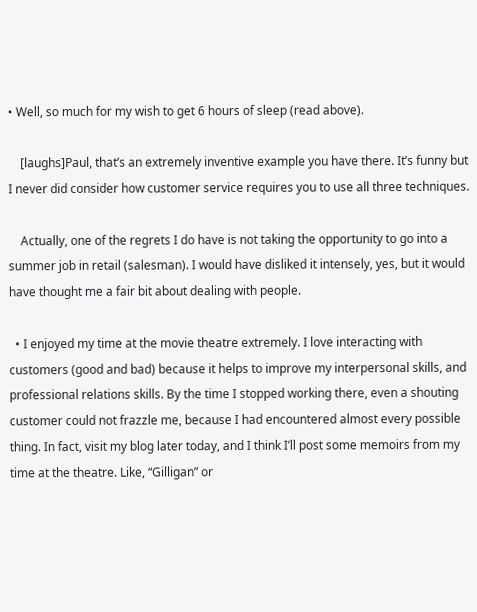• Well, so much for my wish to get 6 hours of sleep (read above).

    [laughs]Paul, that’s an extremely inventive example you have there. It’s funny but I never did consider how customer service requires you to use all three techniques.

    Actually, one of the regrets I do have is not taking the opportunity to go into a summer job in retail (salesman). I would have disliked it intensely, yes, but it would have thought me a fair bit about dealing with people.

  • I enjoyed my time at the movie theatre extremely. I love interacting with customers (good and bad) because it helps to improve my interpersonal skills, and professional relations skills. By the time I stopped working there, even a shouting customer could not frazzle me, because I had encountered almost every possible thing. In fact, visit my blog later today, and I think I’ll post some memoirs from my time at the theatre. Like, “Gilligan” or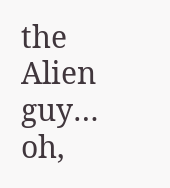the Alien guy… oh,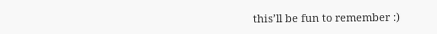this’ll be fun to remember :)